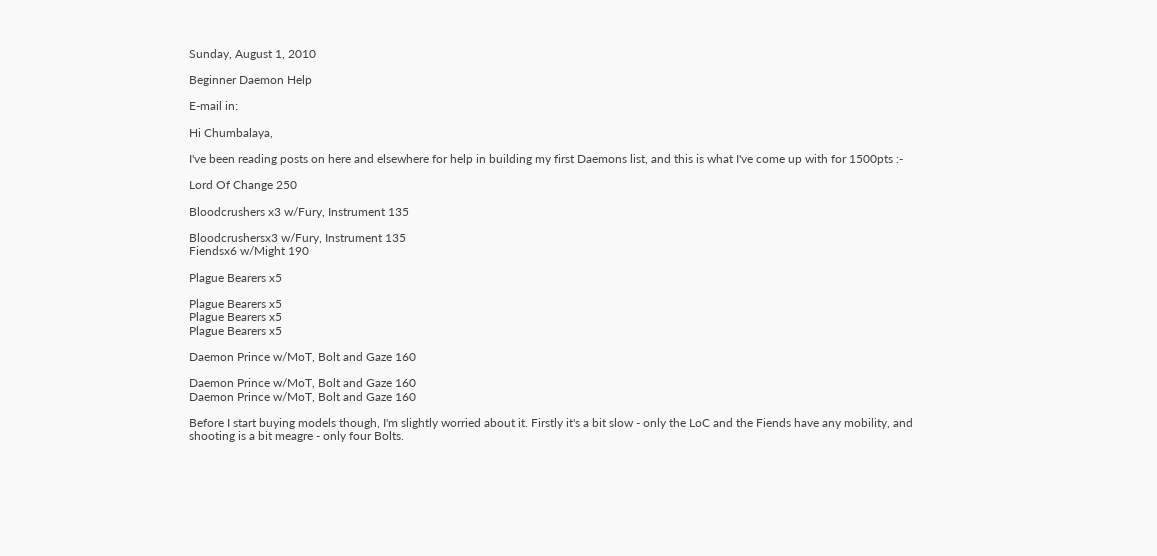Sunday, August 1, 2010

Beginner Daemon Help

E-mail in:

Hi Chumbalaya,

I've been reading posts on here and elsewhere for help in building my first Daemons list, and this is what I've come up with for 1500pts :-

Lord Of Change 250

Bloodcrushers x3 w/Fury, Instrument 135

Bloodcrushersx3 w/Fury, Instrument 135
Fiendsx6 w/Might 190

Plague Bearers x5

Plague Bearers x5
Plague Bearers x5
Plague Bearers x5

Daemon Prince w/MoT, Bolt and Gaze 160

Daemon Prince w/MoT, Bolt and Gaze 160
Daemon Prince w/MoT, Bolt and Gaze 160

Before I start buying models though, I'm slightly worried about it. Firstly it's a bit slow - only the LoC and the Fiends have any mobility, and shooting is a bit meagre - only four Bolts.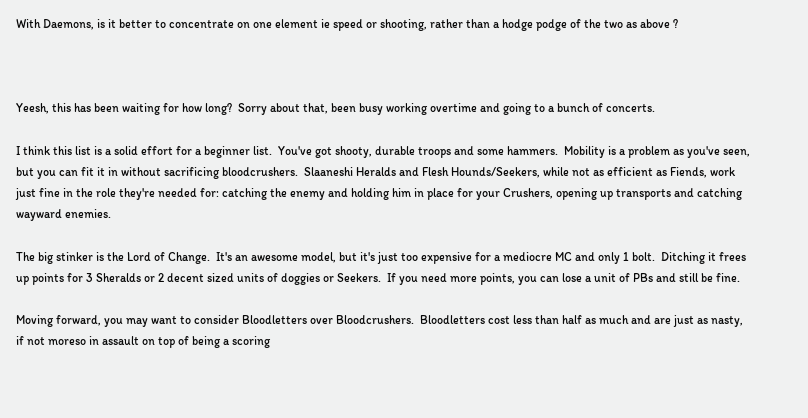With Daemons, is it better to concentrate on one element ie speed or shooting, rather than a hodge podge of the two as above ?



Yeesh, this has been waiting for how long?  Sorry about that, been busy working overtime and going to a bunch of concerts.

I think this list is a solid effort for a beginner list.  You've got shooty, durable troops and some hammers.  Mobility is a problem as you've seen, but you can fit it in without sacrificing bloodcrushers.  Slaaneshi Heralds and Flesh Hounds/Seekers, while not as efficient as Fiends, work just fine in the role they're needed for: catching the enemy and holding him in place for your Crushers, opening up transports and catching wayward enemies.

The big stinker is the Lord of Change.  It's an awesome model, but it's just too expensive for a mediocre MC and only 1 bolt.  Ditching it frees up points for 3 Sheralds or 2 decent sized units of doggies or Seekers.  If you need more points, you can lose a unit of PBs and still be fine.

Moving forward, you may want to consider Bloodletters over Bloodcrushers.  Bloodletters cost less than half as much and are just as nasty, if not moreso in assault on top of being a scoring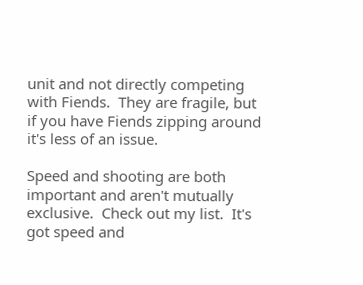unit and not directly competing with Fiends.  They are fragile, but if you have Fiends zipping around it's less of an issue.

Speed and shooting are both important and aren't mutually exclusive.  Check out my list.  It's got speed and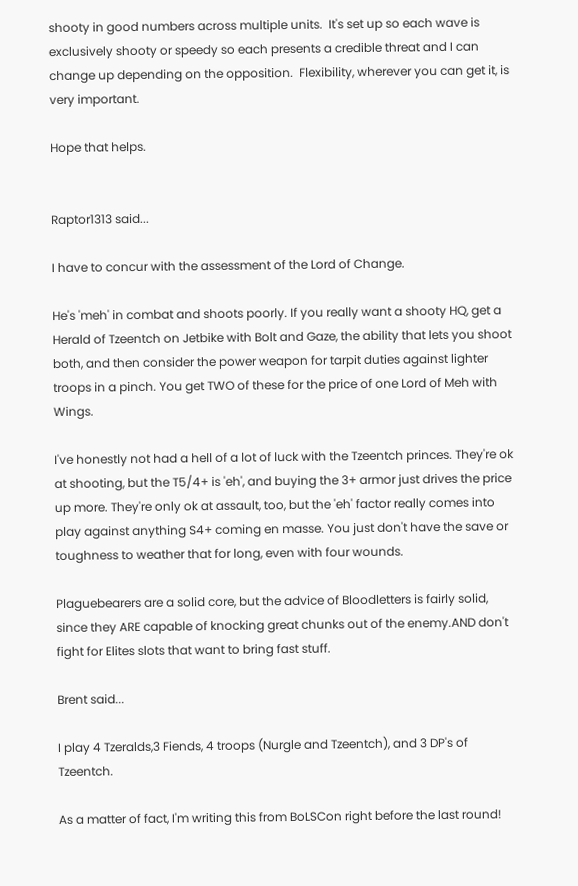shooty in good numbers across multiple units.  It's set up so each wave is exclusively shooty or speedy so each presents a credible threat and I can change up depending on the opposition.  Flexibility, wherever you can get it, is very important.

Hope that helps.


Raptor1313 said...

I have to concur with the assessment of the Lord of Change.

He's 'meh' in combat and shoots poorly. If you really want a shooty HQ, get a Herald of Tzeentch on Jetbike with Bolt and Gaze, the ability that lets you shoot both, and then consider the power weapon for tarpit duties against lighter troops in a pinch. You get TWO of these for the price of one Lord of Meh with Wings.

I've honestly not had a hell of a lot of luck with the Tzeentch princes. They're ok at shooting, but the T5/4+ is 'eh', and buying the 3+ armor just drives the price up more. They're only ok at assault, too, but the 'eh' factor really comes into play against anything S4+ coming en masse. You just don't have the save or toughness to weather that for long, even with four wounds.

Plaguebearers are a solid core, but the advice of Bloodletters is fairly solid, since they ARE capable of knocking great chunks out of the enemy.AND don't fight for Elites slots that want to bring fast stuff.

Brent said...

I play 4 Tzeralds,3 Fiends, 4 troops (Nurgle and Tzeentch), and 3 DP's of Tzeentch.

As a matter of fact, I'm writing this from BoLSCon right before the last round!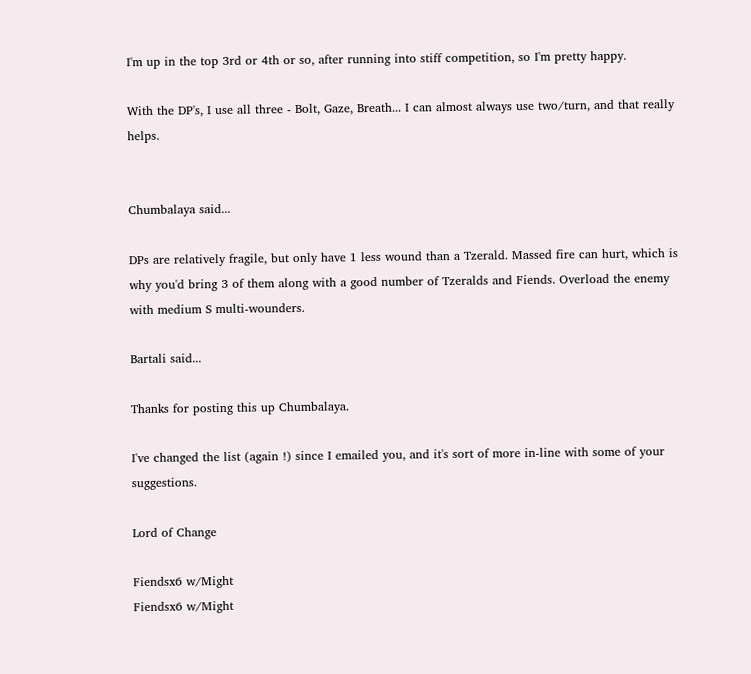I'm up in the top 3rd or 4th or so, after running into stiff competition, so I'm pretty happy.

With the DP's, I use all three - Bolt, Gaze, Breath... I can almost always use two/turn, and that really helps.


Chumbalaya said...

DPs are relatively fragile, but only have 1 less wound than a Tzerald. Massed fire can hurt, which is why you'd bring 3 of them along with a good number of Tzeralds and Fiends. Overload the enemy with medium S multi-wounders.

Bartali said...

Thanks for posting this up Chumbalaya.

I've changed the list (again !) since I emailed you, and it's sort of more in-line with some of your suggestions.

Lord of Change

Fiendsx6 w/Might
Fiendsx6 w/Might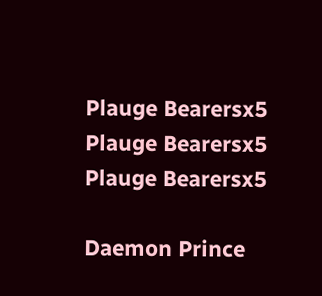Plauge Bearersx5
Plauge Bearersx5
Plauge Bearersx5

Daemon Prince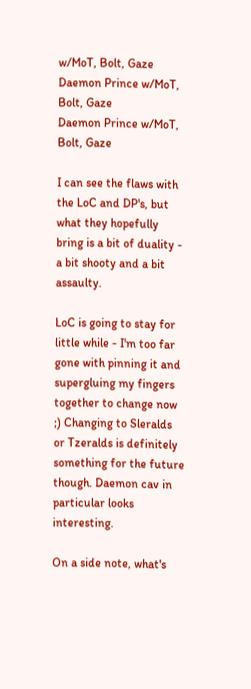w/MoT, Bolt, Gaze
Daemon Prince w/MoT, Bolt, Gaze
Daemon Prince w/MoT, Bolt, Gaze

I can see the flaws with the LoC and DP's, but what they hopefully bring is a bit of duality - a bit shooty and a bit assaulty.

LoC is going to stay for little while - I'm too far gone with pinning it and supergluing my fingers together to change now ;) Changing to Sleralds or Tzeralds is definitely something for the future though. Daemon cav in particular looks interesting.

On a side note, what's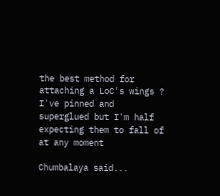the best method for attaching a LoC's wings ? I've pinned and superglued but I'm half expecting them to fall of at any moment

Chumbalaya said...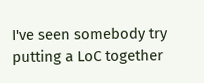I've seen somebody try putting a LoC together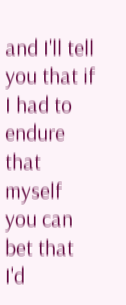and I'll tell you that if I had to endure that myself you can bet that I'd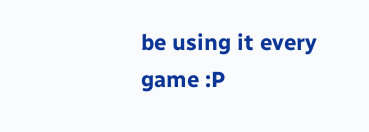be using it every game :P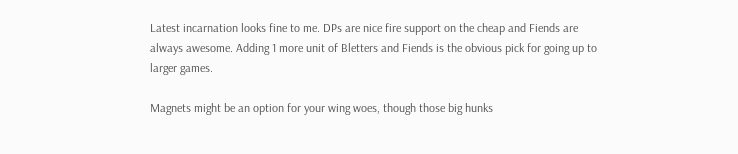Latest incarnation looks fine to me. DPs are nice fire support on the cheap and Fiends are always awesome. Adding 1 more unit of Bletters and Fiends is the obvious pick for going up to larger games.

Magnets might be an option for your wing woes, though those big hunks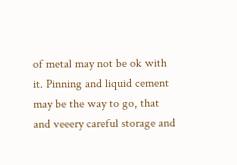of metal may not be ok with it. Pinning and liquid cement may be the way to go, that and veeery careful storage and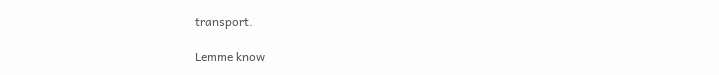transport.

Lemme know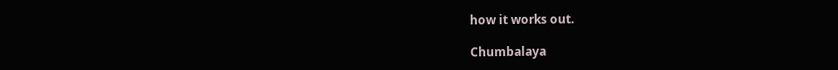how it works out.

Chumbalaya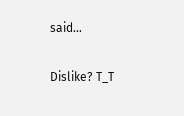said...

Dislike? T_T